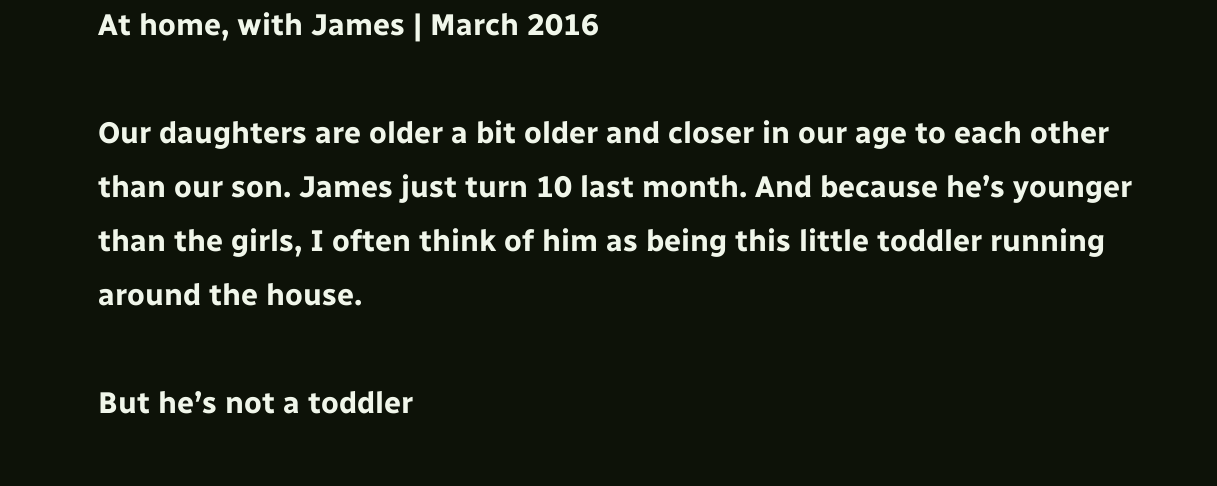At home, with James | March 2016

Our daughters are older a bit older and closer in our age to each other than our son. James just turn 10 last month. And because he’s younger than the girls, I often think of him as being this little toddler running around the house.

But he’s not a toddler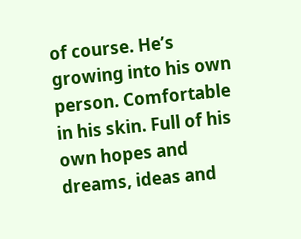of course. He’s growing into his own person. Comfortable in his skin. Full of his own hopes and dreams, ideas and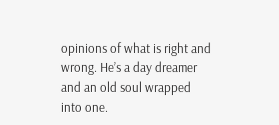opinions of what is right and wrong. He’s a day dreamer and an old soul wrapped into one.